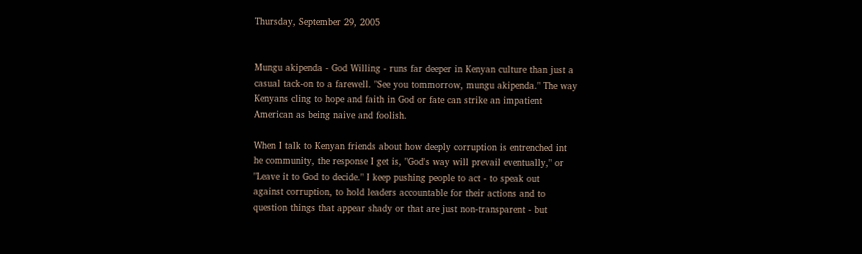Thursday, September 29, 2005


Mungu akipenda - God Willing - runs far deeper in Kenyan culture than just a
casual tack-on to a farewell. "See you tommorrow, mungu akipenda." The way
Kenyans cling to hope and faith in God or fate can strike an impatient
American as being naive and foolish.

When I talk to Kenyan friends about how deeply corruption is entrenched int
he community, the response I get is, "God's way will prevail eventually," or
"Leave it to God to decide." I keep pushing people to act - to speak out
against corruption, to hold leaders accountable for their actions and to
question things that appear shady or that are just non-transparent - but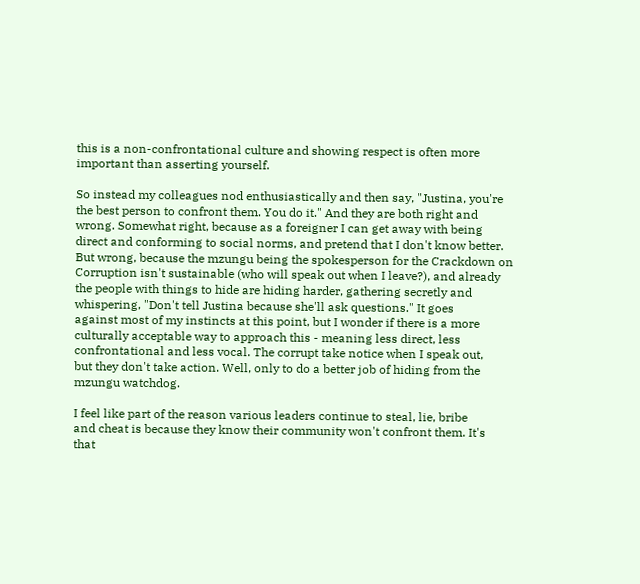this is a non-confrontational culture and showing respect is often more
important than asserting yourself.

So instead my colleagues nod enthusiastically and then say, "Justina, you're
the best person to confront them. You do it." And they are both right and
wrong. Somewhat right, because as a foreigner I can get away with being
direct and conforming to social norms, and pretend that I don't know better.
But wrong, because the mzungu being the spokesperson for the Crackdown on
Corruption isn't sustainable (who will speak out when I leave?), and already
the people with things to hide are hiding harder, gathering secretly and
whispering, "Don't tell Justina because she'll ask questions." It goes
against most of my instincts at this point, but I wonder if there is a more
culturally acceptable way to approach this - meaning less direct, less
confrontational and less vocal. The corrupt take notice when I speak out,
but they don't take action. Well, only to do a better job of hiding from the
mzungu watchdog.

I feel like part of the reason various leaders continue to steal, lie, bribe
and cheat is because they know their community won't confront them. It's
that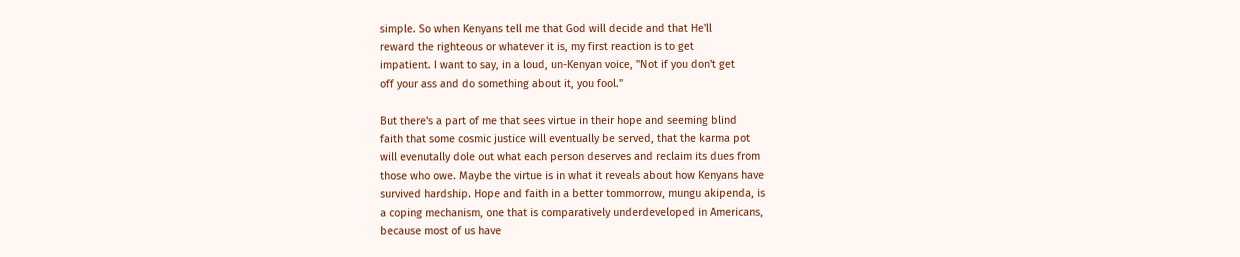simple. So when Kenyans tell me that God will decide and that He'll
reward the righteous or whatever it is, my first reaction is to get
impatient. I want to say, in a loud, un-Kenyan voice, "Not if you don't get
off your ass and do something about it, you fool."

But there's a part of me that sees virtue in their hope and seeming blind
faith that some cosmic justice will eventually be served, that the karma pot
will evenutally dole out what each person deserves and reclaim its dues from
those who owe. Maybe the virtue is in what it reveals about how Kenyans have
survived hardship. Hope and faith in a better tommorrow, mungu akipenda, is
a coping mechanism, one that is comparatively underdeveloped in Americans,
because most of us have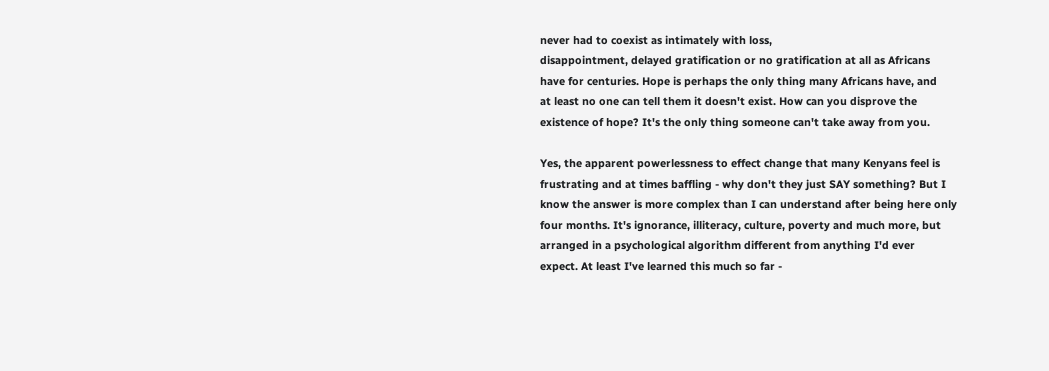never had to coexist as intimately with loss,
disappointment, delayed gratification or no gratification at all as Africans
have for centuries. Hope is perhaps the only thing many Africans have, and
at least no one can tell them it doesn't exist. How can you disprove the
existence of hope? It's the only thing someone can't take away from you.

Yes, the apparent powerlessness to effect change that many Kenyans feel is
frustrating and at times baffling - why don't they just SAY something? But I
know the answer is more complex than I can understand after being here only
four months. It's ignorance, illiteracy, culture, poverty and much more, but
arranged in a psychological algorithm different from anything I'd ever
expect. At least I've learned this much so far -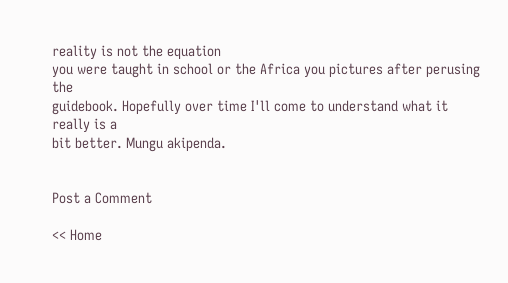reality is not the equation
you were taught in school or the Africa you pictures after perusing the
guidebook. Hopefully over time I'll come to understand what it really is a
bit better. Mungu akipenda.


Post a Comment

<< Home